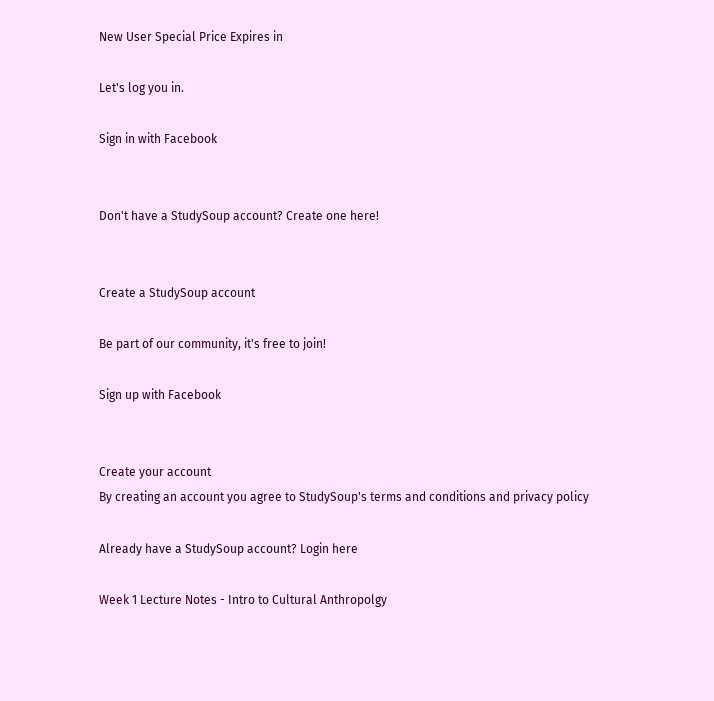New User Special Price Expires in

Let's log you in.

Sign in with Facebook


Don't have a StudySoup account? Create one here!


Create a StudySoup account

Be part of our community, it's free to join!

Sign up with Facebook


Create your account
By creating an account you agree to StudySoup's terms and conditions and privacy policy

Already have a StudySoup account? Login here

Week 1 Lecture Notes - Intro to Cultural Anthropolgy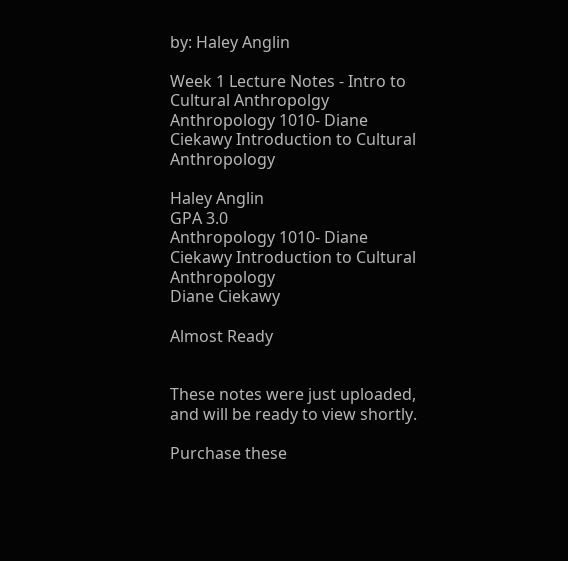by: Haley Anglin

Week 1 Lecture Notes - Intro to Cultural Anthropolgy Anthropology 1010- Diane Ciekawy Introduction to Cultural Anthropology

Haley Anglin
GPA 3.0
Anthropology 1010- Diane Ciekawy Introduction to Cultural Anthropology
Diane Ciekawy

Almost Ready


These notes were just uploaded, and will be ready to view shortly.

Purchase these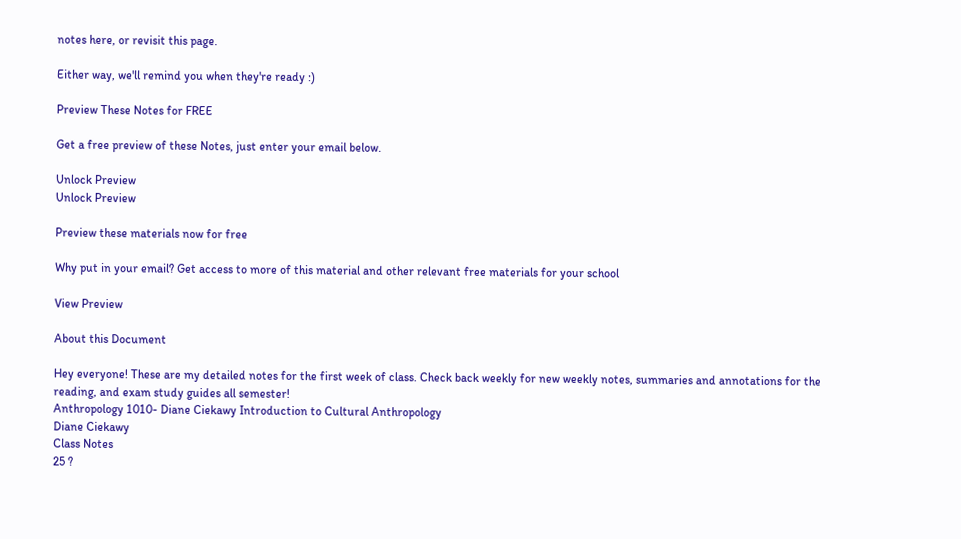notes here, or revisit this page.

Either way, we'll remind you when they're ready :)

Preview These Notes for FREE

Get a free preview of these Notes, just enter your email below.

Unlock Preview
Unlock Preview

Preview these materials now for free

Why put in your email? Get access to more of this material and other relevant free materials for your school

View Preview

About this Document

Hey everyone! These are my detailed notes for the first week of class. Check back weekly for new weekly notes, summaries and annotations for the reading, and exam study guides all semester!
Anthropology 1010- Diane Ciekawy Introduction to Cultural Anthropology
Diane Ciekawy
Class Notes
25 ?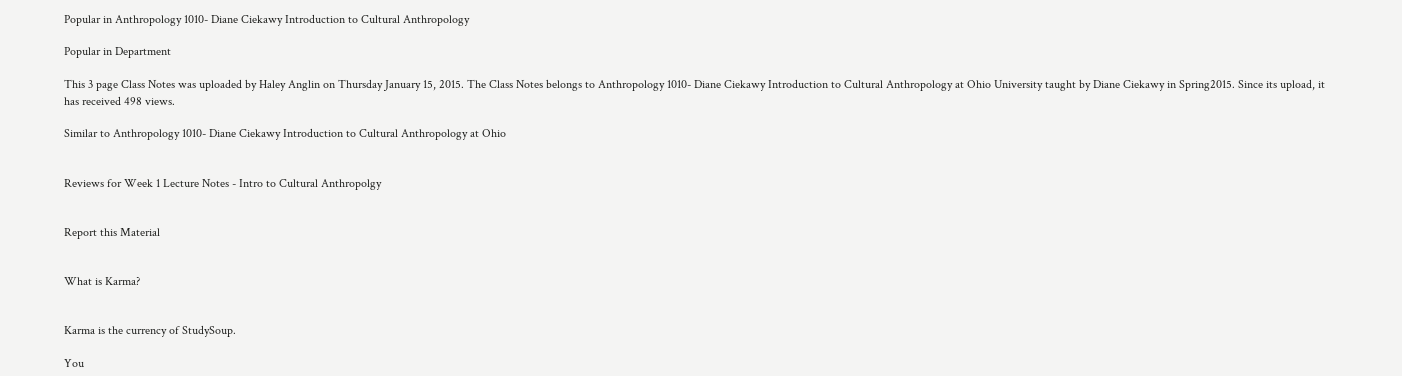Popular in Anthropology 1010- Diane Ciekawy Introduction to Cultural Anthropology

Popular in Department

This 3 page Class Notes was uploaded by Haley Anglin on Thursday January 15, 2015. The Class Notes belongs to Anthropology 1010- Diane Ciekawy Introduction to Cultural Anthropology at Ohio University taught by Diane Ciekawy in Spring2015. Since its upload, it has received 498 views.

Similar to Anthropology 1010- Diane Ciekawy Introduction to Cultural Anthropology at Ohio


Reviews for Week 1 Lecture Notes - Intro to Cultural Anthropolgy


Report this Material


What is Karma?


Karma is the currency of StudySoup.

You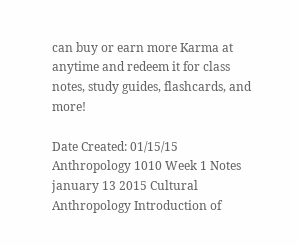can buy or earn more Karma at anytime and redeem it for class notes, study guides, flashcards, and more!

Date Created: 01/15/15
Anthropology 1010 Week 1 Notes january 13 2015 Cultural Anthropology Introduction of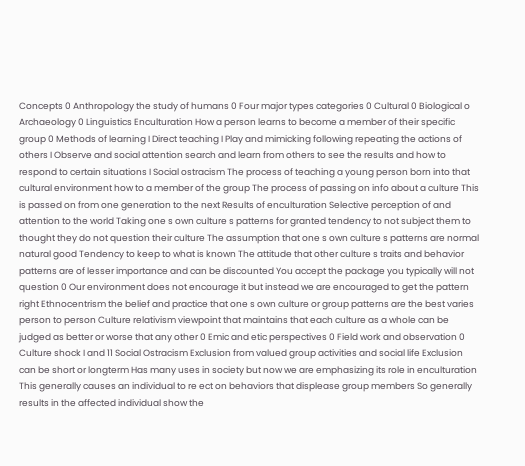Concepts 0 Anthropology the study of humans 0 Four major types categories 0 Cultural 0 Biological o Archaeology 0 Linguistics Enculturation How a person learns to become a member of their specific group 0 Methods of learning I Direct teaching I Play and mimicking following repeating the actions of others I Observe and social attention search and learn from others to see the results and how to respond to certain situations I Social ostracism The process of teaching a young person born into that cultural environment how to a member of the group The process of passing on info about a culture This is passed on from one generation to the next Results of enculturation Selective perception of and attention to the world Taking one s own culture s patterns for granted tendency to not subject them to thought they do not question their culture The assumption that one s own culture s patterns are normal natural good Tendency to keep to what is known The attitude that other culture s traits and behavior patterns are of lesser importance and can be discounted You accept the package you typically will not question 0 Our environment does not encourage it but instead we are encouraged to get the pattern right Ethnocentrism the belief and practice that one s own culture or group patterns are the best varies person to person Culture relativism viewpoint that maintains that each culture as a whole can be judged as better or worse that any other 0 Emic and etic perspectives 0 Field work and observation 0 Culture shock I and 11 Social Ostracism Exclusion from valued group activities and social life Exclusion can be short or longterm Has many uses in society but now we are emphasizing its role in enculturation This generally causes an individual to re ect on behaviors that displease group members So generally results in the affected individual show the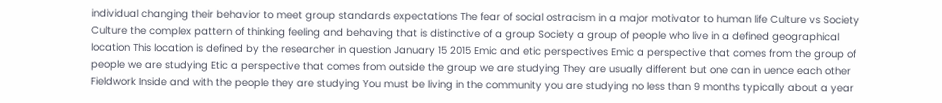individual changing their behavior to meet group standards expectations The fear of social ostracism in a major motivator to human life Culture vs Society Culture the complex pattern of thinking feeling and behaving that is distinctive of a group Society a group of people who live in a defined geographical location This location is defined by the researcher in question January 15 2015 Emic and etic perspectives Emic a perspective that comes from the group of people we are studying Etic a perspective that comes from outside the group we are studying They are usually different but one can in uence each other Fieldwork Inside and with the people they are studying You must be living in the community you are studying no less than 9 months typically about a year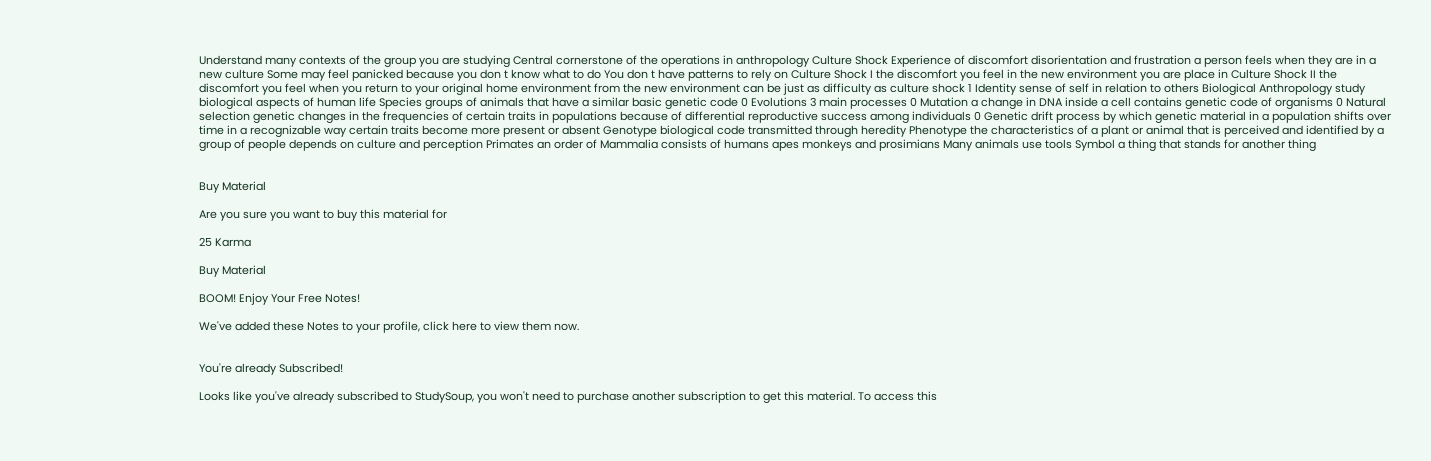Understand many contexts of the group you are studying Central cornerstone of the operations in anthropology Culture Shock Experience of discomfort disorientation and frustration a person feels when they are in a new culture Some may feel panicked because you don t know what to do You don t have patterns to rely on Culture Shock I the discomfort you feel in the new environment you are place in Culture Shock II the discomfort you feel when you return to your original home environment from the new environment can be just as difficulty as culture shock 1 Identity sense of self in relation to others Biological Anthropology study biological aspects of human life Species groups of animals that have a similar basic genetic code 0 Evolutions 3 main processes 0 Mutation a change in DNA inside a cell contains genetic code of organisms 0 Natural selection genetic changes in the frequencies of certain traits in populations because of differential reproductive success among individuals 0 Genetic drift process by which genetic material in a population shifts over time in a recognizable way certain traits become more present or absent Genotype biological code transmitted through heredity Phenotype the characteristics of a plant or animal that is perceived and identified by a group of people depends on culture and perception Primates an order of Mammalia consists of humans apes monkeys and prosimians Many animals use tools Symbol a thing that stands for another thing


Buy Material

Are you sure you want to buy this material for

25 Karma

Buy Material

BOOM! Enjoy Your Free Notes!

We've added these Notes to your profile, click here to view them now.


You're already Subscribed!

Looks like you've already subscribed to StudySoup, you won't need to purchase another subscription to get this material. To access this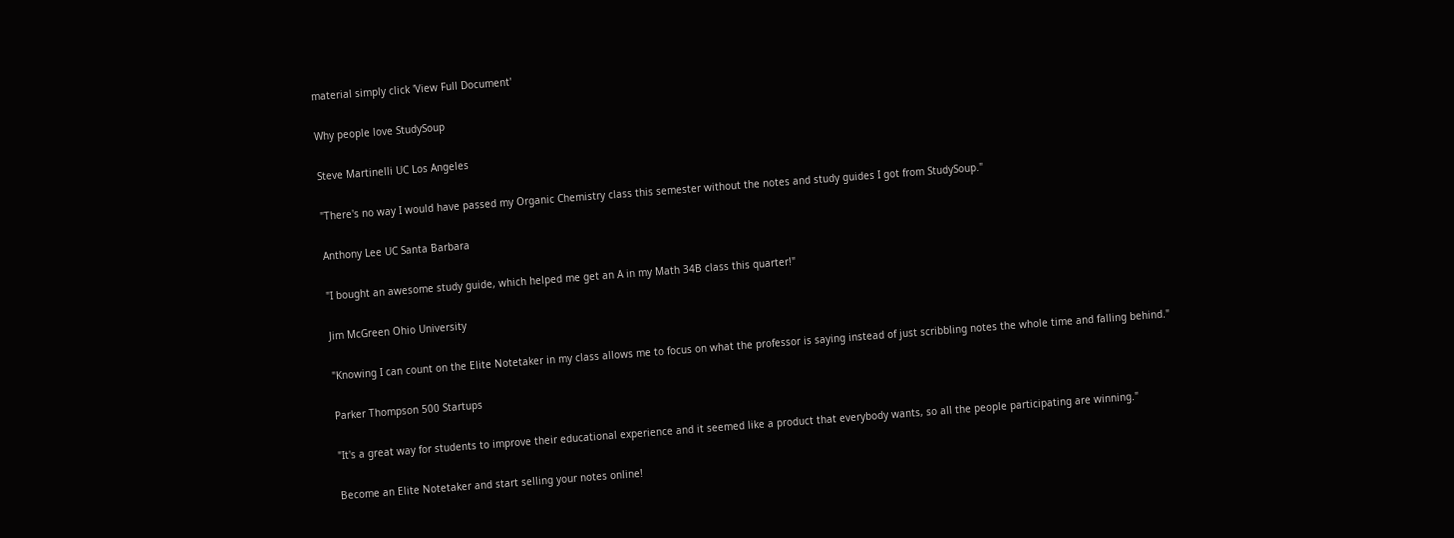material simply click 'View Full Document'

Why people love StudySoup

Steve Martinelli UC Los Angeles

"There's no way I would have passed my Organic Chemistry class this semester without the notes and study guides I got from StudySoup."

Anthony Lee UC Santa Barbara

"I bought an awesome study guide, which helped me get an A in my Math 34B class this quarter!"

Jim McGreen Ohio University

"Knowing I can count on the Elite Notetaker in my class allows me to focus on what the professor is saying instead of just scribbling notes the whole time and falling behind."

Parker Thompson 500 Startups

"It's a great way for students to improve their educational experience and it seemed like a product that everybody wants, so all the people participating are winning."

Become an Elite Notetaker and start selling your notes online!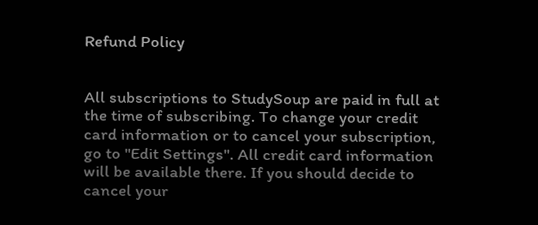Refund Policy


All subscriptions to StudySoup are paid in full at the time of subscribing. To change your credit card information or to cancel your subscription, go to "Edit Settings". All credit card information will be available there. If you should decide to cancel your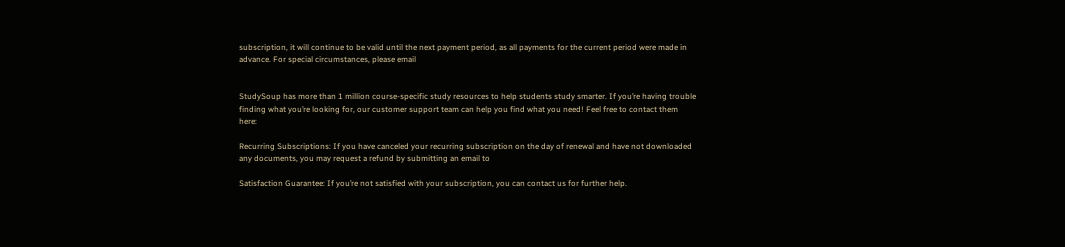subscription, it will continue to be valid until the next payment period, as all payments for the current period were made in advance. For special circumstances, please email


StudySoup has more than 1 million course-specific study resources to help students study smarter. If you’re having trouble finding what you’re looking for, our customer support team can help you find what you need! Feel free to contact them here:

Recurring Subscriptions: If you have canceled your recurring subscription on the day of renewal and have not downloaded any documents, you may request a refund by submitting an email to

Satisfaction Guarantee: If you’re not satisfied with your subscription, you can contact us for further help.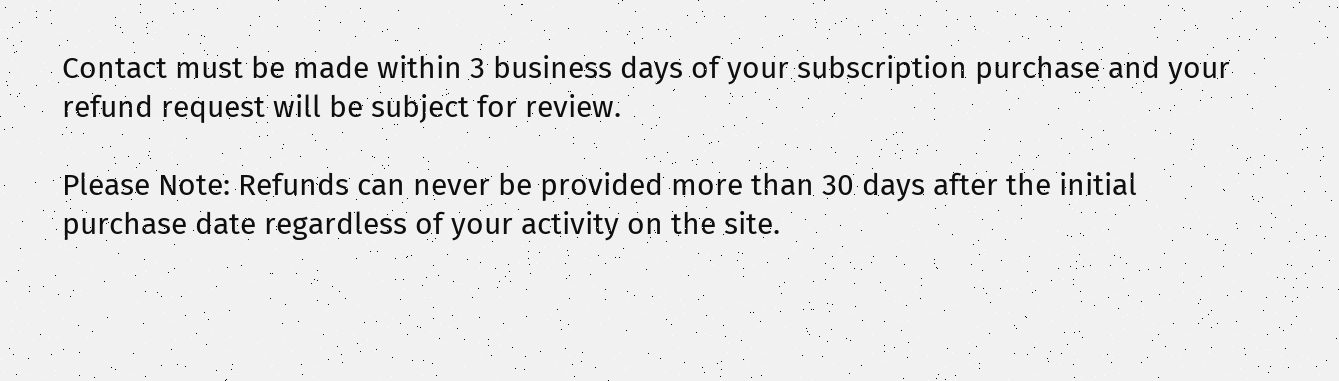Contact must be made within 3 business days of your subscription purchase and your refund request will be subject for review.

Please Note: Refunds can never be provided more than 30 days after the initial purchase date regardless of your activity on the site.